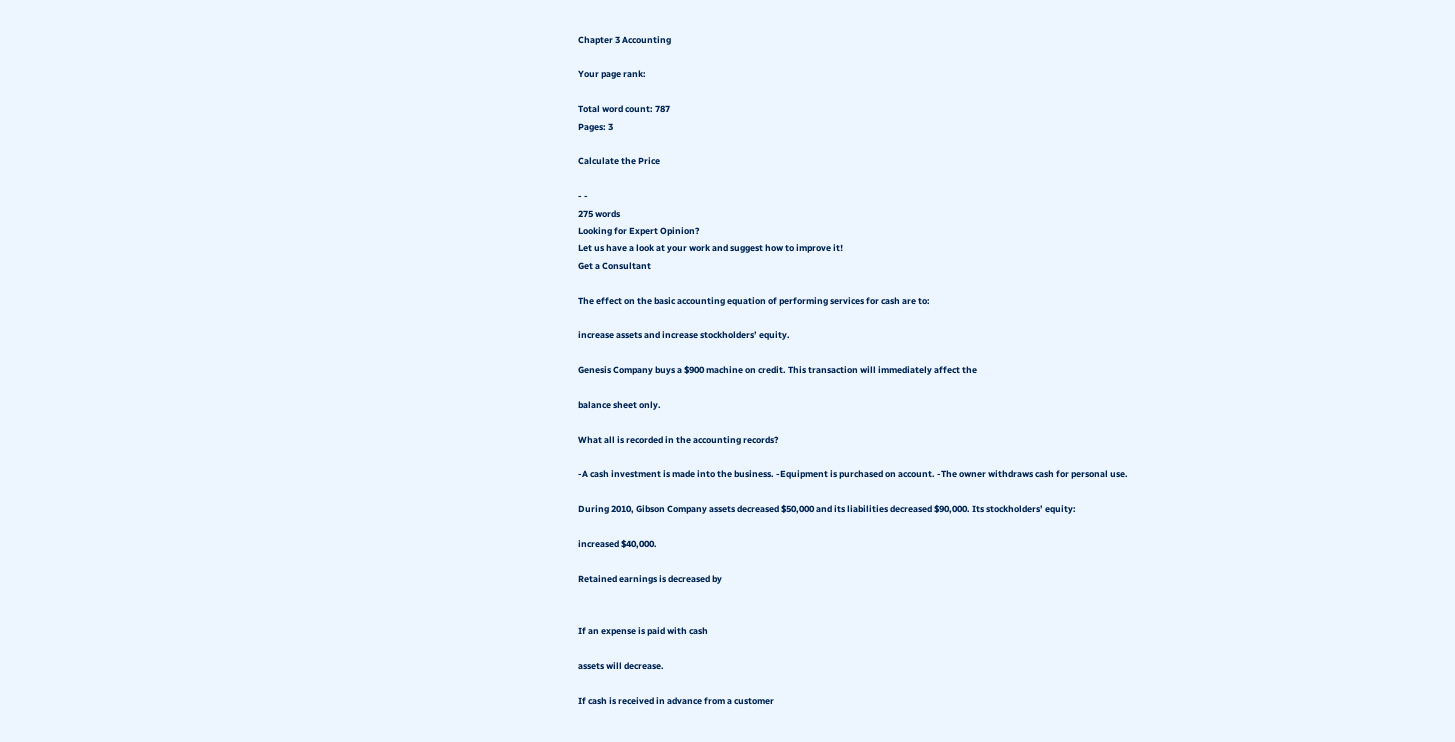Chapter 3 Accounting

Your page rank:

Total word count: 787
Pages: 3

Calculate the Price

- -
275 words
Looking for Expert Opinion?
Let us have a look at your work and suggest how to improve it!
Get a Consultant

The effect on the basic accounting equation of performing services for cash are to:

increase assets and increase stockholders’ equity.

Genesis Company buys a $900 machine on credit. This transaction will immediately affect the

balance sheet only.

What all is recorded in the accounting records?

-A cash investment is made into the business. -Equipment is purchased on account. -The owner withdraws cash for personal use.

During 2010, Gibson Company assets decreased $50,000 and its liabilities decreased $90,000. Its stockholders’ equity:

increased $40,000.

Retained earnings is decreased by


If an expense is paid with cash

assets will decrease.

If cash is received in advance from a customer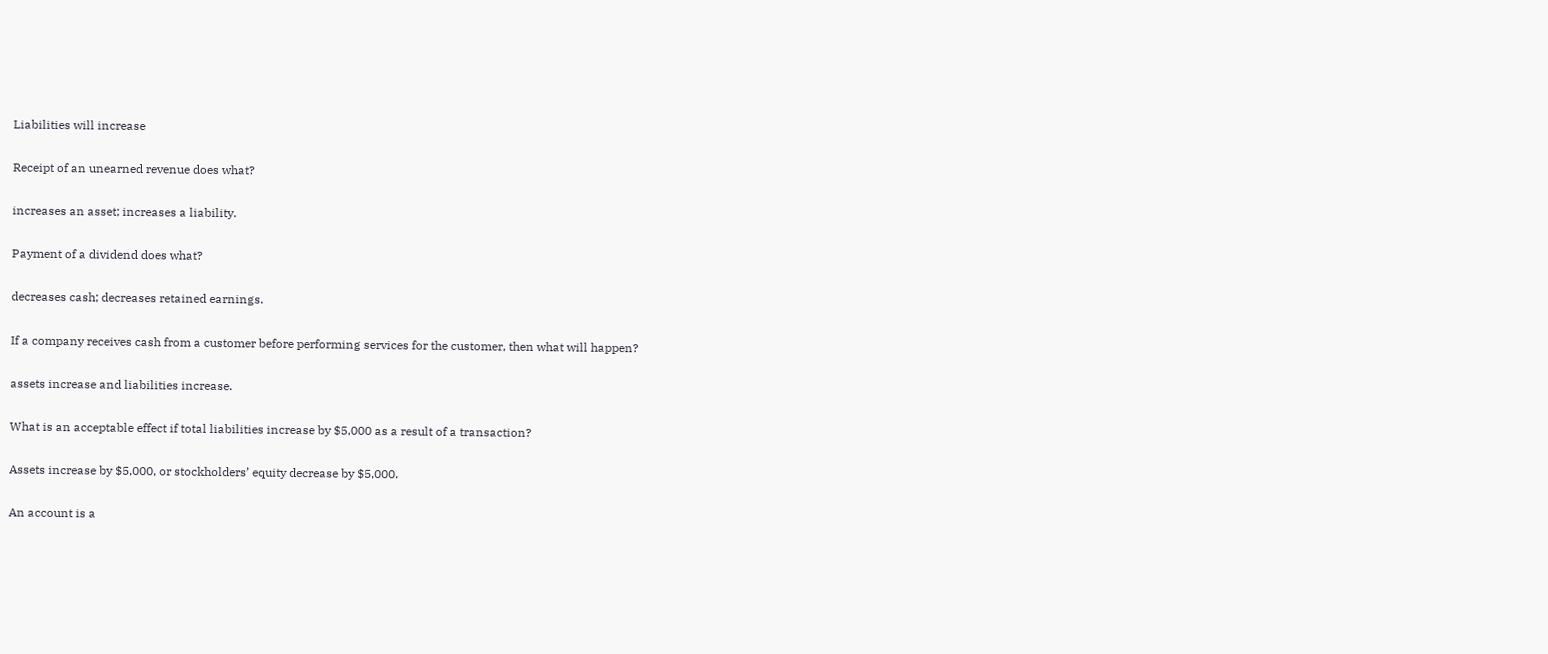Liabilities will increase

Receipt of an unearned revenue does what?

increases an asset; increases a liability.

Payment of a dividend does what?

decreases cash; decreases retained earnings.

If a company receives cash from a customer before performing services for the customer, then what will happen?

assets increase and liabilities increase.

What is an acceptable effect if total liabilities increase by $5,000 as a result of a transaction?

Assets increase by $5,000, or stockholders’ equity decrease by $5,000.

An account is a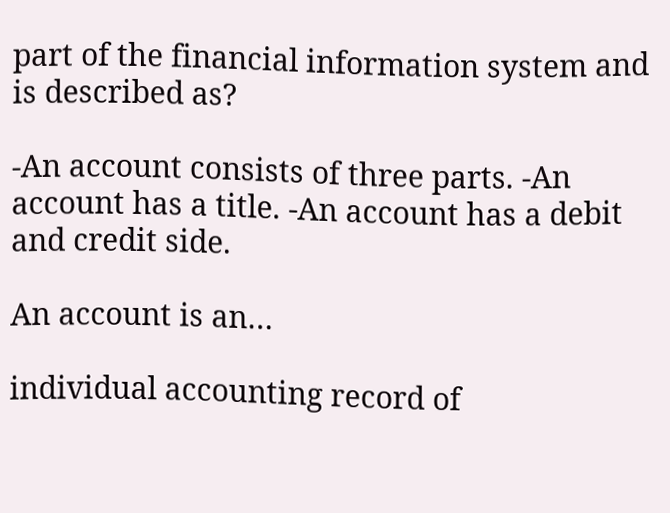part of the financial information system and is described as?

-An account consists of three parts. -An account has a title. -An account has a debit and credit side.

An account is an…

individual accounting record of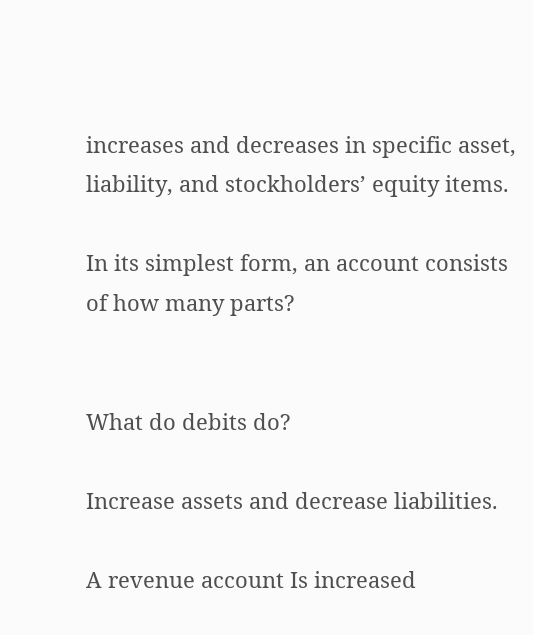increases and decreases in specific asset, liability, and stockholders’ equity items.

In its simplest form, an account consists of how many parts?


What do debits do?

Increase assets and decrease liabilities.

A revenue account Is increased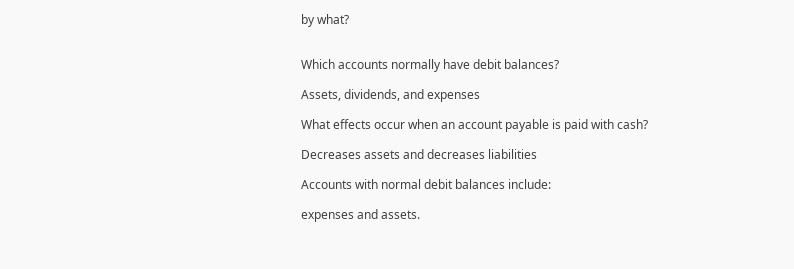by what?


Which accounts normally have debit balances?

Assets, dividends, and expenses

What effects occur when an account payable is paid with cash?

Decreases assets and decreases liabilities

Accounts with normal debit balances include:

expenses and assets.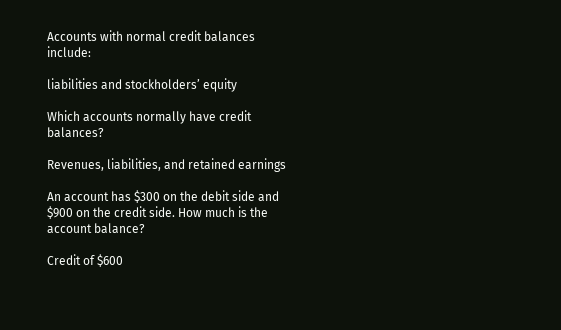Accounts with normal credit balances include:

liabilities and stockholders’ equity

Which accounts normally have credit balances?

Revenues, liabilities, and retained earnings

An account has $300 on the debit side and $900 on the credit side. How much is the account balance?

Credit of $600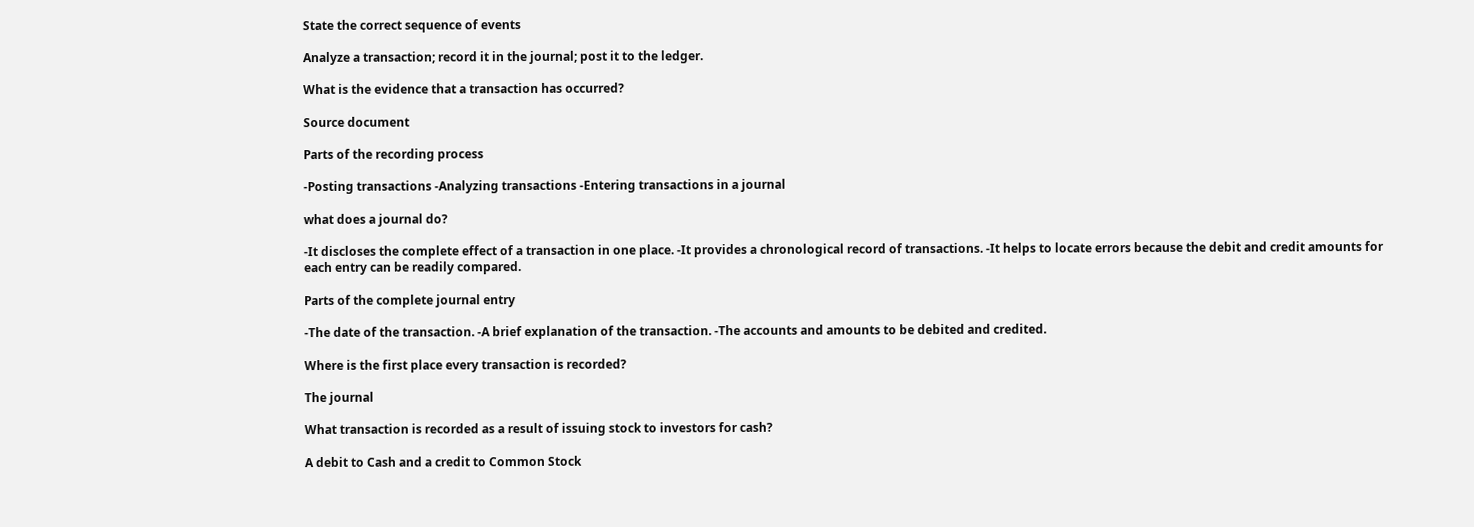State the correct sequence of events

Analyze a transaction; record it in the journal; post it to the ledger.

What is the evidence that a transaction has occurred?

Source document

Parts of the recording process

-Posting transactions -Analyzing transactions -Entering transactions in a journal

what does a journal do?

-It discloses the complete effect of a transaction in one place. -It provides a chronological record of transactions. -It helps to locate errors because the debit and credit amounts for each entry can be readily compared.

Parts of the complete journal entry

-The date of the transaction. -A brief explanation of the transaction. -The accounts and amounts to be debited and credited.

Where is the first place every transaction is recorded?

The journal

What transaction is recorded as a result of issuing stock to investors for cash?

A debit to Cash and a credit to Common Stock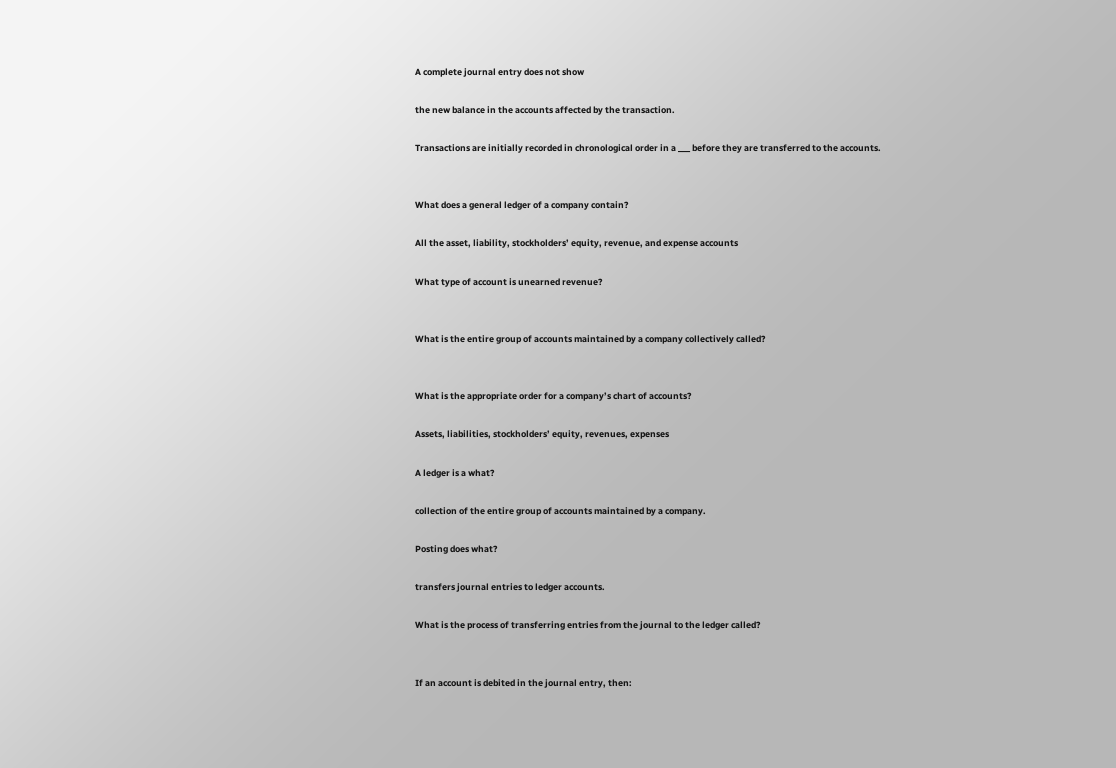A complete journal entry does not show

the new balance in the accounts affected by the transaction.

Transactions are initially recorded in chronological order in a ___ before they are transferred to the accounts.


What does a general ledger of a company contain?

All the asset, liability, stockholders’ equity, revenue, and expense accounts

What type of account is unearned revenue?


What is the entire group of accounts maintained by a company collectively called?


What is the appropriate order for a company’s chart of accounts?

Assets, liabilities, stockholders’ equity, revenues, expenses

A ledger is a what?

collection of the entire group of accounts maintained by a company.

Posting does what?

transfers journal entries to ledger accounts.

What is the process of transferring entries from the journal to the ledger called?


If an account is debited in the journal entry, then: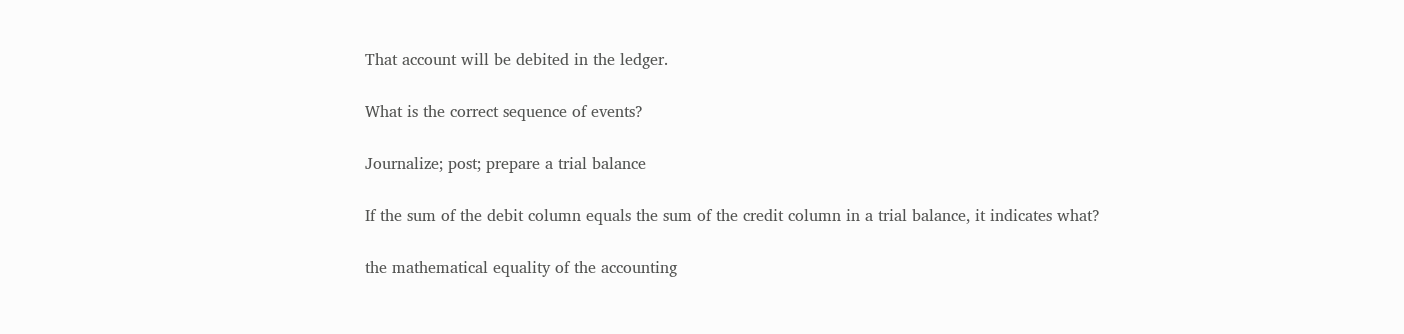That account will be debited in the ledger.

What is the correct sequence of events?

Journalize; post; prepare a trial balance

If the sum of the debit column equals the sum of the credit column in a trial balance, it indicates what?

the mathematical equality of the accounting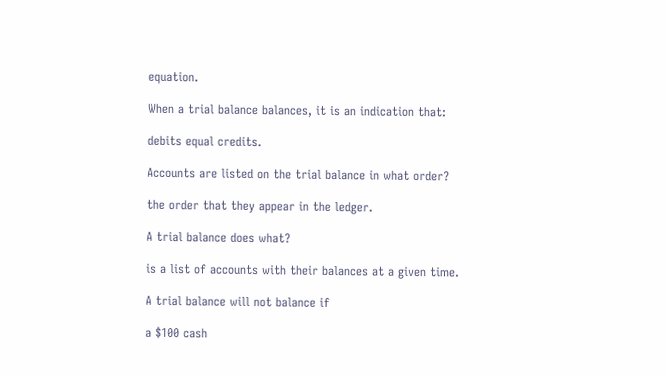equation.

When a trial balance balances, it is an indication that:

debits equal credits.

Accounts are listed on the trial balance in what order?

the order that they appear in the ledger.

A trial balance does what?

is a list of accounts with their balances at a given time.

A trial balance will not balance if

a $100 cash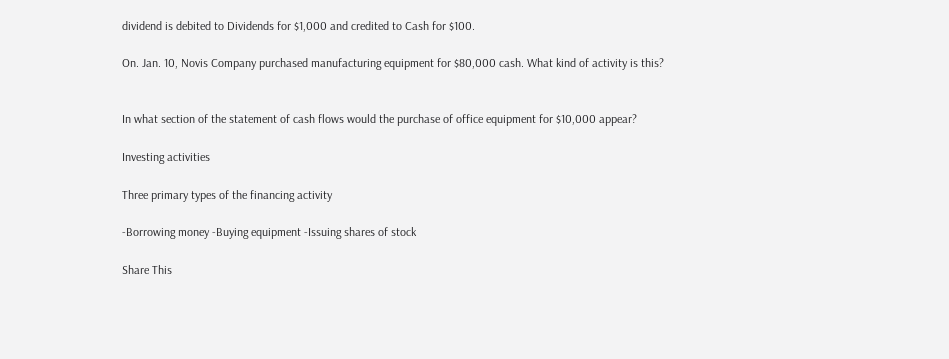dividend is debited to Dividends for $1,000 and credited to Cash for $100.

On. Jan. 10, Novis Company purchased manufacturing equipment for $80,000 cash. What kind of activity is this?


In what section of the statement of cash flows would the purchase of office equipment for $10,000 appear?

Investing activities

Three primary types of the financing activity

-Borrowing money -Buying equipment -Issuing shares of stock

Share This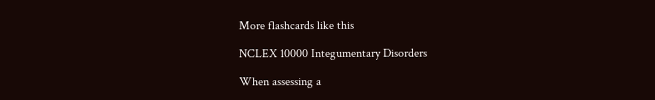More flashcards like this

NCLEX 10000 Integumentary Disorders

When assessing a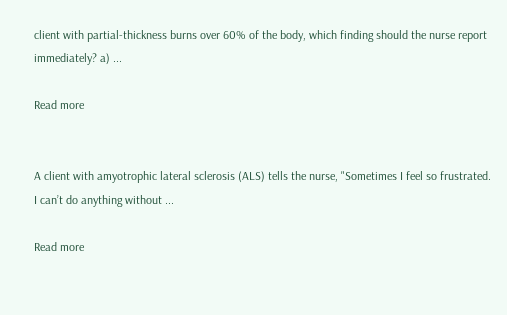client with partial-thickness burns over 60% of the body, which finding should the nurse report immediately? a) ...

Read more


A client with amyotrophic lateral sclerosis (ALS) tells the nurse, "Sometimes I feel so frustrated. I can’t do anything without ...

Read more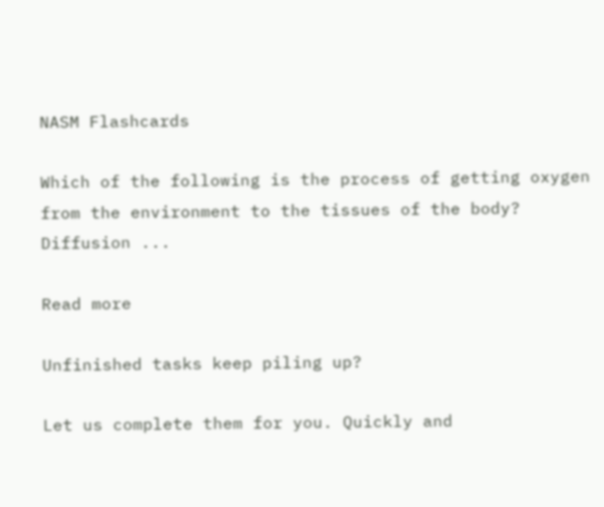NASM Flashcards

Which of the following is the process of getting oxygen from the environment to the tissues of the body? Diffusion ...

Read more

Unfinished tasks keep piling up?

Let us complete them for you. Quickly and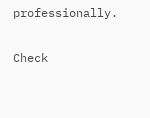professionally.

Check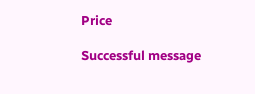Price

Successful message